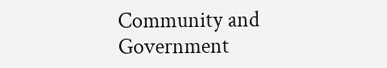Community and Government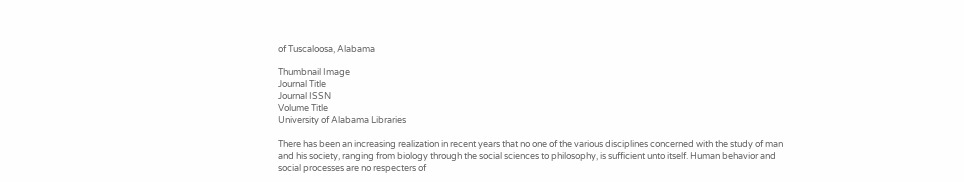of Tuscaloosa, Alabama

Thumbnail Image
Journal Title
Journal ISSN
Volume Title
University of Alabama Libraries

There has been an increasing realization in recent years that no one of the various disciplines concerned with the study of man and his society, ranging from biology through the social sciences to philosophy, is sufficient unto itself. Human behavior and social processes are no respecters of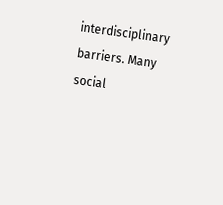interdisciplinary barriers. Many social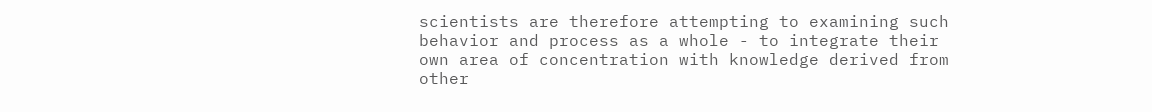scientists are therefore attempting to examining such behavior and process as a whole - to integrate their own area of concentration with knowledge derived from other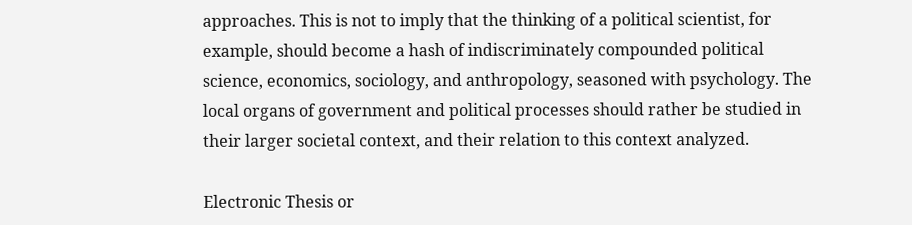approaches. This is not to imply that the thinking of a political scientist, for example, should become a hash of indiscriminately compounded political science, economics, sociology, and anthropology, seasoned with psychology. The local organs of government and political processes should rather be studied in their larger societal context, and their relation to this context analyzed.

Electronic Thesis or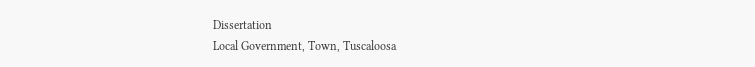Dissertation
Local Government, Town, Tuscaloosa